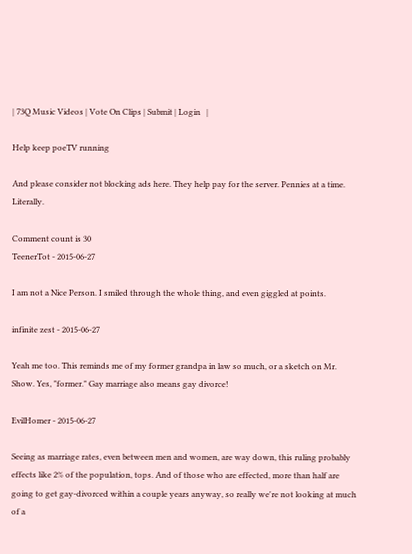| 73Q Music Videos | Vote On Clips | Submit | Login   |

Help keep poeTV running

And please consider not blocking ads here. They help pay for the server. Pennies at a time. Literally.

Comment count is 30
TeenerTot - 2015-06-27

I am not a Nice Person. I smiled through the whole thing, and even giggled at points.

infinite zest - 2015-06-27

Yeah me too. This reminds me of my former grandpa in law so much, or a sketch on Mr. Show. Yes, "former." Gay marriage also means gay divorce!

EvilHomer - 2015-06-27

Seeing as marriage rates, even between men and women, are way down, this ruling probably effects like 2% of the population, tops. And of those who are effected, more than half are going to get gay-divorced within a couple years anyway, so really we're not looking at much of a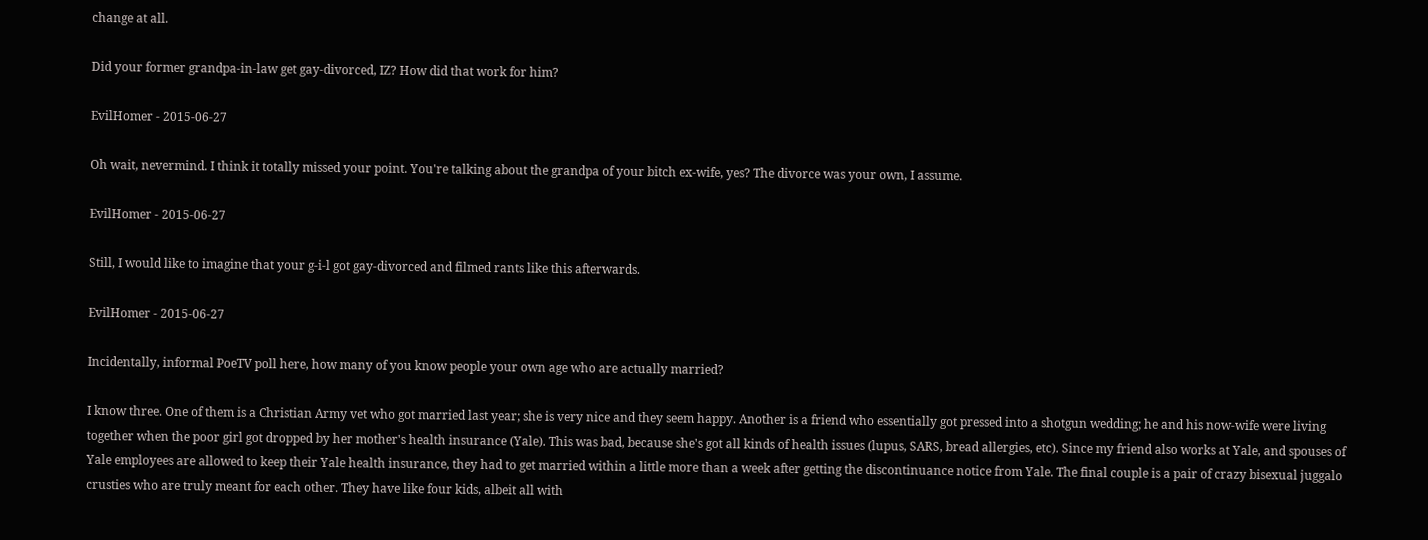change at all.

Did your former grandpa-in-law get gay-divorced, IZ? How did that work for him?

EvilHomer - 2015-06-27

Oh wait, nevermind. I think it totally missed your point. You're talking about the grandpa of your bitch ex-wife, yes? The divorce was your own, I assume.

EvilHomer - 2015-06-27

Still, I would like to imagine that your g-i-l got gay-divorced and filmed rants like this afterwards.

EvilHomer - 2015-06-27

Incidentally, informal PoeTV poll here, how many of you know people your own age who are actually married?

I know three. One of them is a Christian Army vet who got married last year; she is very nice and they seem happy. Another is a friend who essentially got pressed into a shotgun wedding; he and his now-wife were living together when the poor girl got dropped by her mother's health insurance (Yale). This was bad, because she's got all kinds of health issues (lupus, SARS, bread allergies, etc). Since my friend also works at Yale, and spouses of Yale employees are allowed to keep their Yale health insurance, they had to get married within a little more than a week after getting the discontinuance notice from Yale. The final couple is a pair of crazy bisexual juggalo crusties who are truly meant for each other. They have like four kids, albeit all with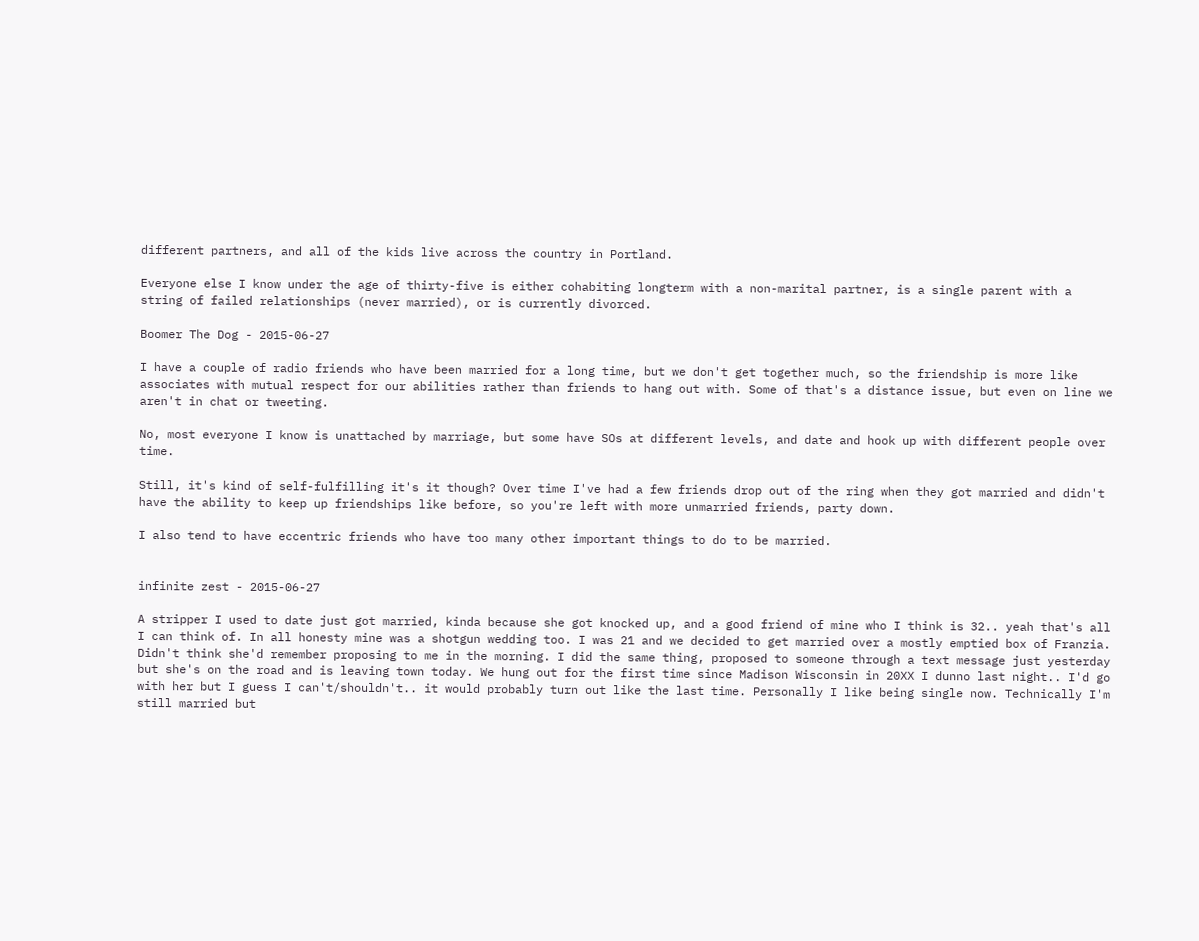different partners, and all of the kids live across the country in Portland.

Everyone else I know under the age of thirty-five is either cohabiting longterm with a non-marital partner, is a single parent with a string of failed relationships (never married), or is currently divorced.

Boomer The Dog - 2015-06-27

I have a couple of radio friends who have been married for a long time, but we don't get together much, so the friendship is more like associates with mutual respect for our abilities rather than friends to hang out with. Some of that's a distance issue, but even on line we aren't in chat or tweeting.

No, most everyone I know is unattached by marriage, but some have SOs at different levels, and date and hook up with different people over time.

Still, it's kind of self-fulfilling it's it though? Over time I've had a few friends drop out of the ring when they got married and didn't have the ability to keep up friendships like before, so you're left with more unmarried friends, party down.

I also tend to have eccentric friends who have too many other important things to do to be married.


infinite zest - 2015-06-27

A stripper I used to date just got married, kinda because she got knocked up, and a good friend of mine who I think is 32.. yeah that's all I can think of. In all honesty mine was a shotgun wedding too. I was 21 and we decided to get married over a mostly emptied box of Franzia. Didn't think she'd remember proposing to me in the morning. I did the same thing, proposed to someone through a text message just yesterday but she's on the road and is leaving town today. We hung out for the first time since Madison Wisconsin in 20XX I dunno last night.. I'd go with her but I guess I can't/shouldn't.. it would probably turn out like the last time. Personally I like being single now. Technically I'm still married but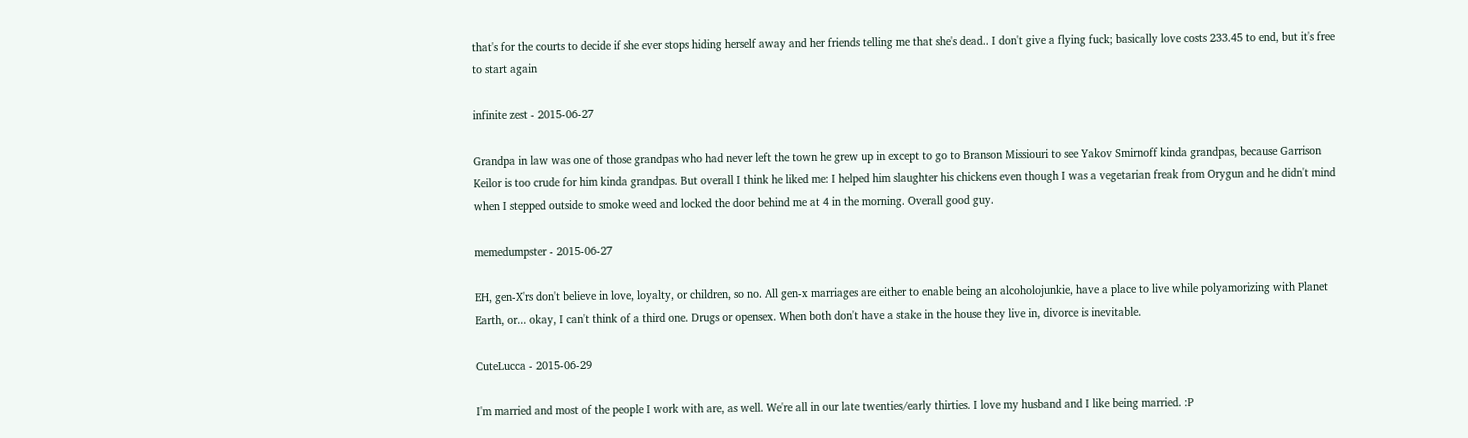that's for the courts to decide if she ever stops hiding herself away and her friends telling me that she's dead.. I don't give a flying fuck; basically love costs 233.45 to end, but it's free to start again

infinite zest - 2015-06-27

Grandpa in law was one of those grandpas who had never left the town he grew up in except to go to Branson Missiouri to see Yakov Smirnoff kinda grandpas, because Garrison Keilor is too crude for him kinda grandpas. But overall I think he liked me: I helped him slaughter his chickens even though I was a vegetarian freak from Orygun and he didn't mind when I stepped outside to smoke weed and locked the door behind me at 4 in the morning. Overall good guy.

memedumpster - 2015-06-27

EH, gen-X'rs don't believe in love, loyalty, or children, so no. All gen-x marriages are either to enable being an alcoholojunkie, have a place to live while polyamorizing with Planet Earth, or... okay, I can't think of a third one. Drugs or opensex. When both don't have a stake in the house they live in, divorce is inevitable.

CuteLucca - 2015-06-29

I'm married and most of the people I work with are, as well. We're all in our late twenties/early thirties. I love my husband and I like being married. :P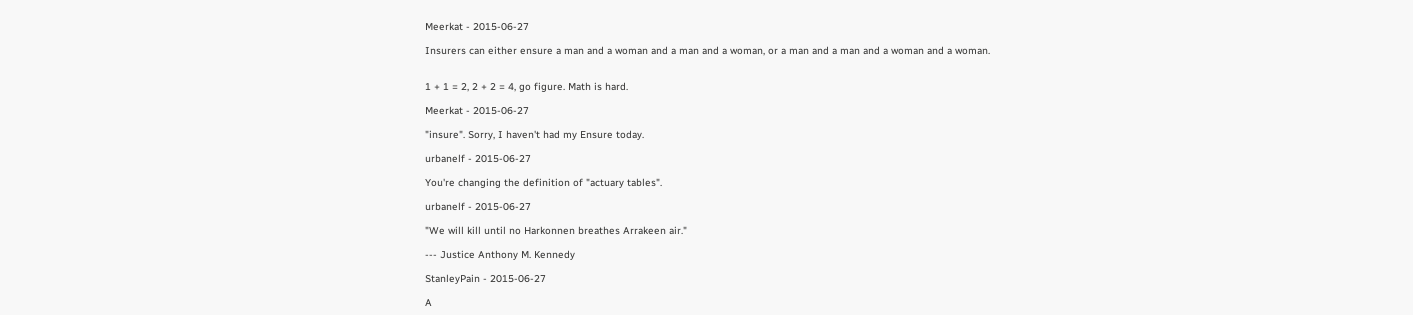Meerkat - 2015-06-27

Insurers can either ensure a man and a woman and a man and a woman, or a man and a man and a woman and a woman.


1 + 1 = 2, 2 + 2 = 4, go figure. Math is hard.

Meerkat - 2015-06-27

"insure". Sorry, I haven't had my Ensure today.

urbanelf - 2015-06-27

You're changing the definition of "actuary tables".

urbanelf - 2015-06-27

"We will kill until no Harkonnen breathes Arrakeen air."

--- Justice Anthony M. Kennedy

StanleyPain - 2015-06-27

A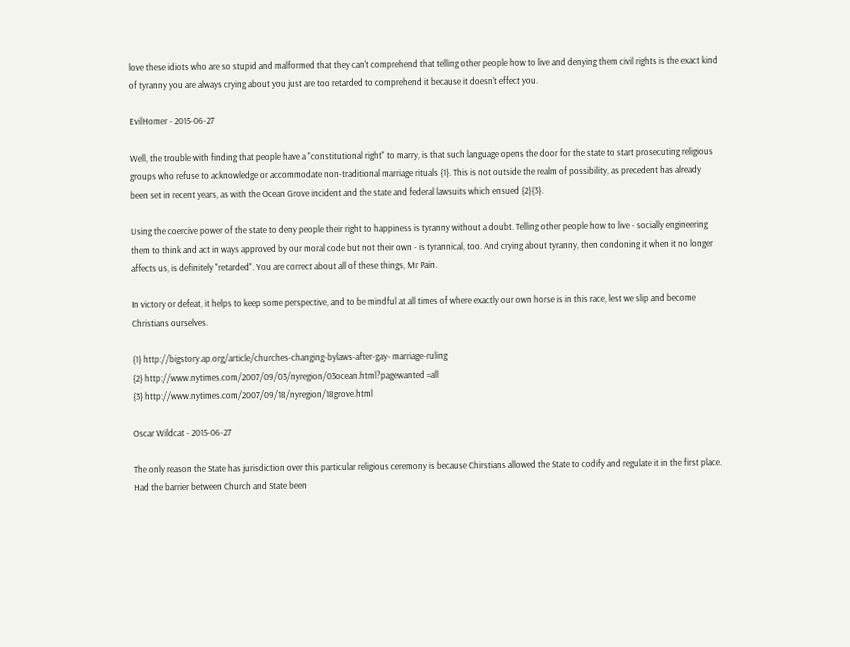love these idiots who are so stupid and malformed that they can't comprehend that telling other people how to live and denying them civil rights is the exact kind of tyranny you are always crying about you just are too retarded to comprehend it because it doesn't effect you.

EvilHomer - 2015-06-27

Well, the trouble with finding that people have a "constitutional right" to marry, is that such language opens the door for the state to start prosecuting religious groups who refuse to acknowledge or accommodate non-traditional marriage rituals {1}. This is not outside the realm of possibility, as precedent has already been set in recent years, as with the Ocean Grove incident and the state and federal lawsuits which ensued {2}{3}.

Using the coercive power of the state to deny people their right to happiness is tyranny without a doubt. Telling other people how to live - socially engineering them to think and act in ways approved by our moral code but not their own - is tyrannical, too. And crying about tyranny, then condoning it when it no longer affects us, is definitely "retarded". You are correct about all of these things, Mr Pain.

In victory or defeat, it helps to keep some perspective, and to be mindful at all times of where exactly our own horse is in this race, lest we slip and become Christians ourselves.

{1} http://bigstory.ap.org/article/churches-changing-bylaws-after-gay- marriage-ruling
{2} http://www.nytimes.com/2007/09/03/nyregion/03ocean.html?pagewanted =all
{3} http://www.nytimes.com/2007/09/18/nyregion/18grove.html

Oscar Wildcat - 2015-06-27

The only reason the State has jurisdiction over this particular religious ceremony is because Chirstians allowed the State to codify and regulate it in the first place. Had the barrier between Church and State been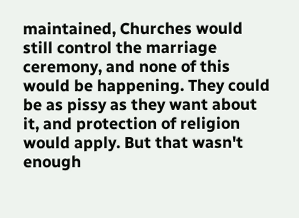maintained, Churches would still control the marriage ceremony, and none of this would be happening. They could be as pissy as they want about it, and protection of religion would apply. But that wasn't enough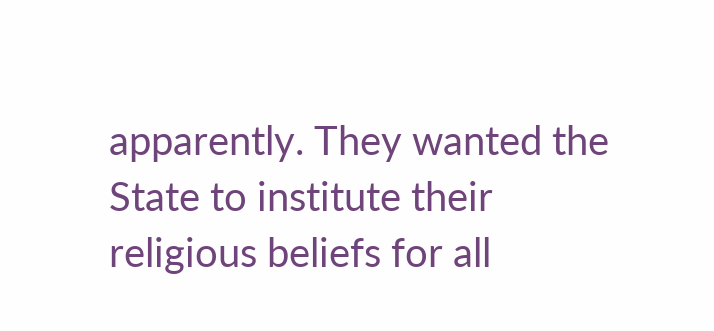apparently. They wanted the State to institute their religious beliefs for all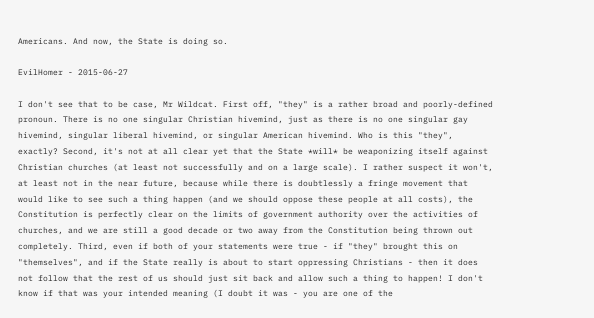Americans. And now, the State is doing so.

EvilHomer - 2015-06-27

I don't see that to be case, Mr Wildcat. First off, "they" is a rather broad and poorly-defined pronoun. There is no one singular Christian hivemind, just as there is no one singular gay hivemind, singular liberal hivemind, or singular American hivemind. Who is this "they", exactly? Second, it's not at all clear yet that the State *will* be weaponizing itself against Christian churches (at least not successfully and on a large scale). I rather suspect it won't, at least not in the near future, because while there is doubtlessly a fringe movement that would like to see such a thing happen (and we should oppose these people at all costs), the Constitution is perfectly clear on the limits of government authority over the activities of churches, and we are still a good decade or two away from the Constitution being thrown out completely. Third, even if both of your statements were true - if "they" brought this on "themselves", and if the State really is about to start oppressing Christians - then it does not follow that the rest of us should just sit back and allow such a thing to happen! I don't know if that was your intended meaning (I doubt it was - you are one of the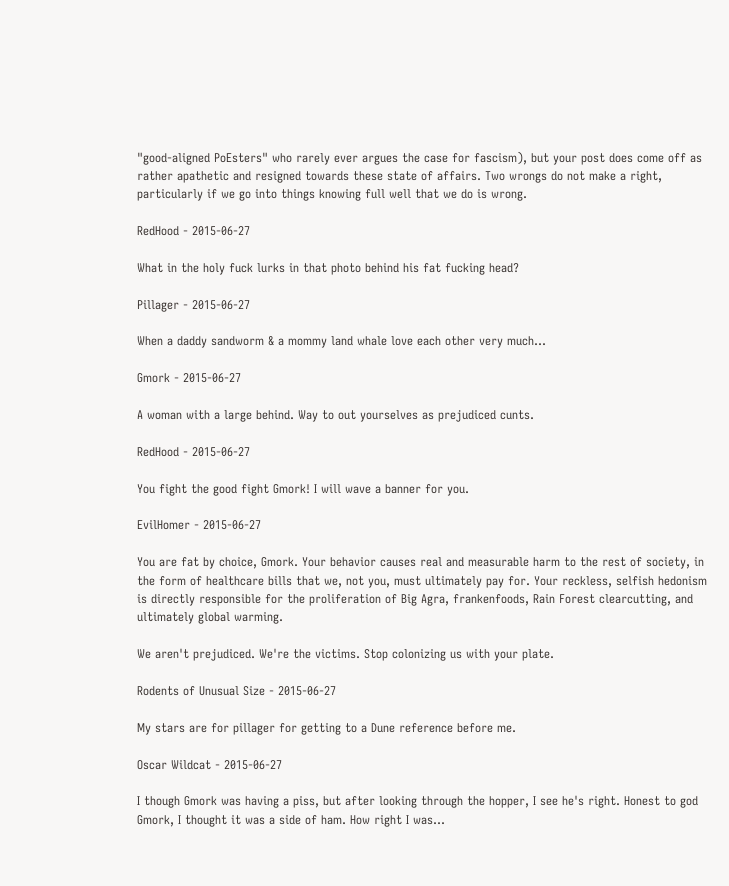"good-aligned PoEsters" who rarely ever argues the case for fascism), but your post does come off as rather apathetic and resigned towards these state of affairs. Two wrongs do not make a right, particularly if we go into things knowing full well that we do is wrong.

RedHood - 2015-06-27

What in the holy fuck lurks in that photo behind his fat fucking head?

Pillager - 2015-06-27

When a daddy sandworm & a mommy land whale love each other very much...

Gmork - 2015-06-27

A woman with a large behind. Way to out yourselves as prejudiced cunts.

RedHood - 2015-06-27

You fight the good fight Gmork! I will wave a banner for you.

EvilHomer - 2015-06-27

You are fat by choice, Gmork. Your behavior causes real and measurable harm to the rest of society, in the form of healthcare bills that we, not you, must ultimately pay for. Your reckless, selfish hedonism is directly responsible for the proliferation of Big Agra, frankenfoods, Rain Forest clearcutting, and ultimately global warming.

We aren't prejudiced. We're the victims. Stop colonizing us with your plate.

Rodents of Unusual Size - 2015-06-27

My stars are for pillager for getting to a Dune reference before me.

Oscar Wildcat - 2015-06-27

I though Gmork was having a piss, but after looking through the hopper, I see he's right. Honest to god Gmork, I thought it was a side of ham. How right I was...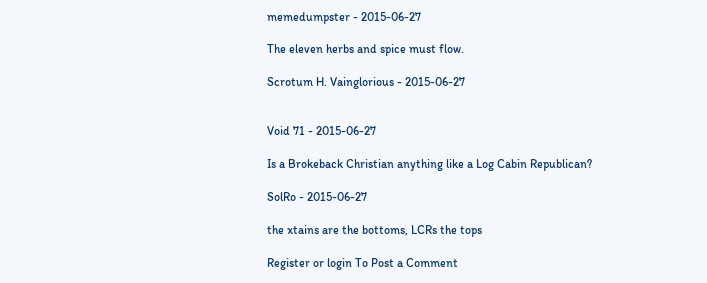memedumpster - 2015-06-27

The eleven herbs and spice must flow.

Scrotum H. Vainglorious - 2015-06-27


Void 71 - 2015-06-27

Is a Brokeback Christian anything like a Log Cabin Republican?

SolRo - 2015-06-27

the xtains are the bottoms, LCRs the tops

Register or login To Post a Comment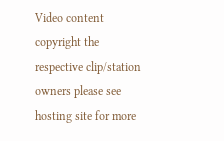Video content copyright the respective clip/station owners please see hosting site for more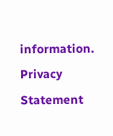information.
Privacy Statement